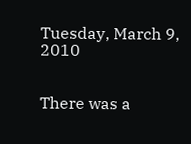Tuesday, March 9, 2010


There was a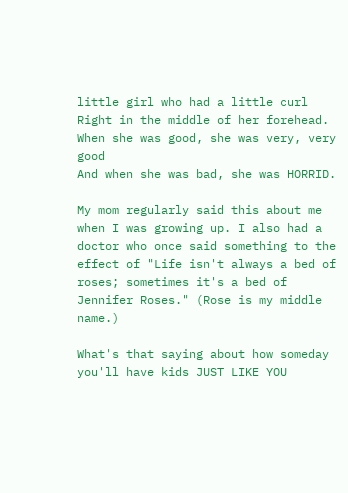little girl who had a little curl
Right in the middle of her forehead.
When she was good, she was very, very good
And when she was bad, she was HORRID.

My mom regularly said this about me when I was growing up. I also had a doctor who once said something to the effect of "Life isn't always a bed of roses; sometimes it's a bed of Jennifer Roses." (Rose is my middle name.)

What's that saying about how someday you'll have kids JUST LIKE YOU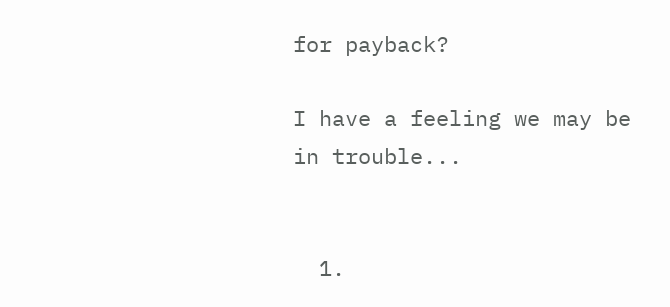for payback?

I have a feeling we may be in trouble...


  1.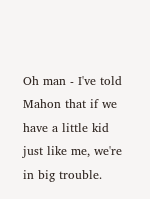Oh man - I've told Mahon that if we have a little kid just like me, we're in big trouble.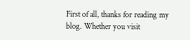First of all, thanks for reading my blog. Whether you visit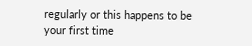regularly or this happens to be your first time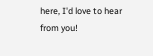here, I'd love to hear from you!